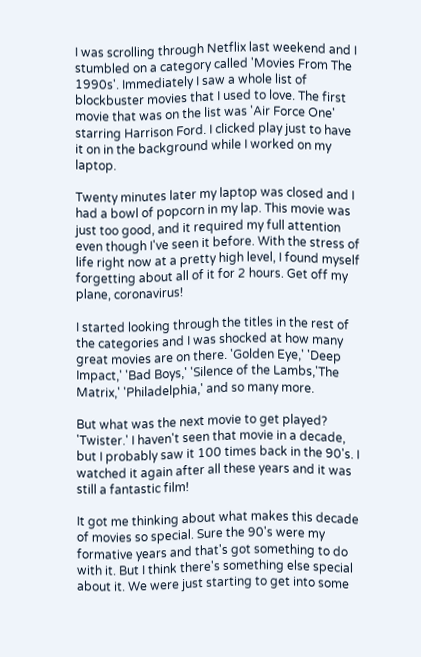I was scrolling through Netflix last weekend and I stumbled on a category called 'Movies From The 1990s'. Immediately I saw a whole list of blockbuster movies that I used to love. The first movie that was on the list was 'Air Force One' starring Harrison Ford. I clicked play just to have it on in the background while I worked on my laptop.

Twenty minutes later my laptop was closed and I had a bowl of popcorn in my lap. This movie was just too good, and it required my full attention even though I've seen it before. With the stress of life right now at a pretty high level, I found myself forgetting about all of it for 2 hours. Get off my plane, coronavirus!

I started looking through the titles in the rest of the categories and I was shocked at how many great movies are on there. 'Golden Eye,' 'Deep Impact,' 'Bad Boys,' 'Silence of the Lambs,'The Matrix,' 'Philadelphia,' and so many more.

But what was the next movie to get played? 'Twister.' I haven't seen that movie in a decade, but I probably saw it 100 times back in the 90's. I watched it again after all these years and it was still a fantastic film!

It got me thinking about what makes this decade of movies so special. Sure the 90's were my formative years and that's got something to do with it. But I think there's something else special about it. We were just starting to get into some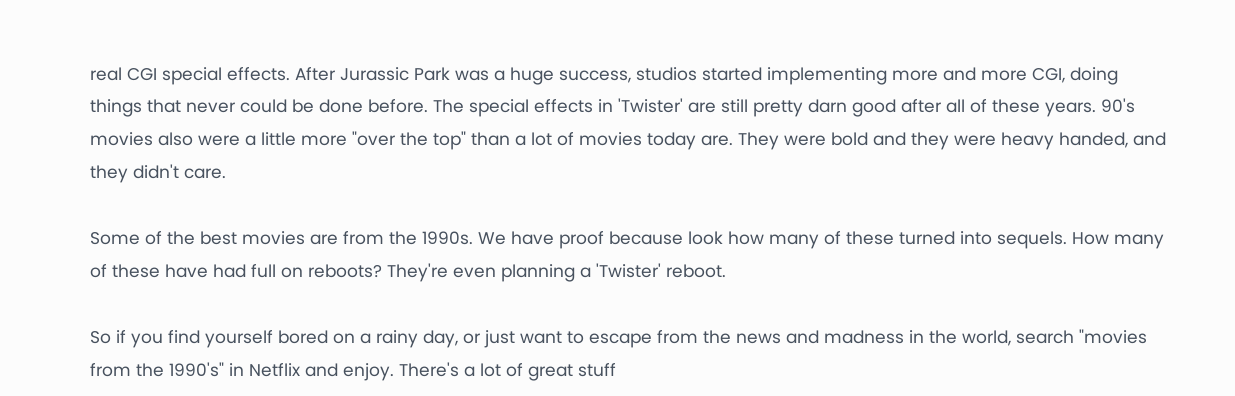real CGI special effects. After Jurassic Park was a huge success, studios started implementing more and more CGI, doing things that never could be done before. The special effects in 'Twister' are still pretty darn good after all of these years. 90's movies also were a little more "over the top" than a lot of movies today are. They were bold and they were heavy handed, and they didn't care.

Some of the best movies are from the 1990s. We have proof because look how many of these turned into sequels. How many of these have had full on reboots? They're even planning a 'Twister' reboot.

So if you find yourself bored on a rainy day, or just want to escape from the news and madness in the world, search "movies from the 1990's" in Netflix and enjoy. There's a lot of great stuff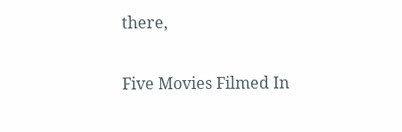there,

Five Movies Filmed In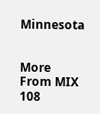Minnesota


More From MIX 108